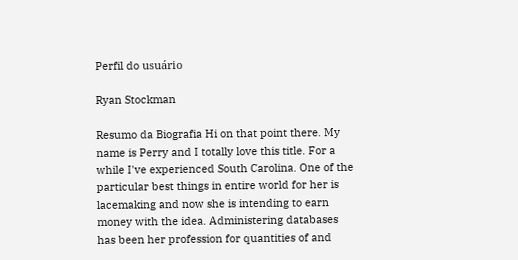Perfil do usuário

Ryan Stockman

Resumo da Biografia Hi on that point there. My name is Perry and I totally love this title. For a while I've experienced South Carolina. One of the particular best things in entire world for her is lacemaking and now she is intending to earn money with the idea. Administering databases has been her profession for quantities of and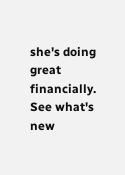she's doing great financially. See what's new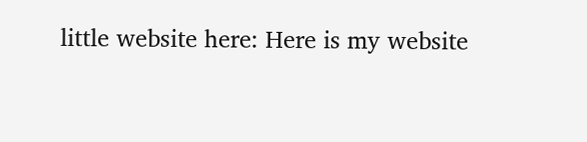little website here: Here is my website